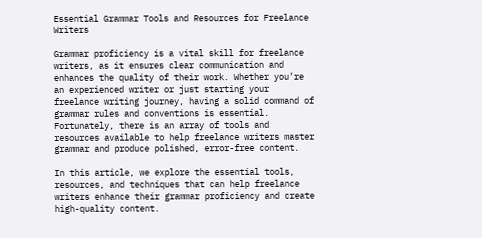Essential Grammar Tools and Resources for Freelance Writers

Grammar proficiency is a vital skill for freelance writers, as it ensures clear communication and enhances the quality of their work. Whether you’re an experienced writer or just starting your freelance writing journey, having a solid command of grammar rules and conventions is essential. Fortunately, there is an array of tools and resources available to help freelance writers master grammar and produce polished, error-free content.

In this article, we explore the essential tools, resources, and techniques that can help freelance writers enhance their grammar proficiency and create high-quality content.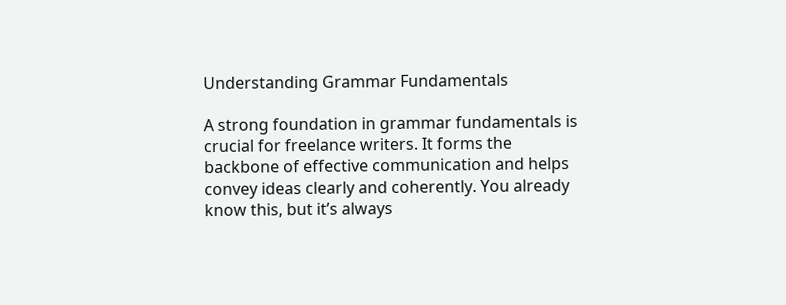Understanding Grammar Fundamentals

A strong foundation in grammar fundamentals is crucial for freelance writers. It forms the backbone of effective communication and helps convey ideas clearly and coherently. You already know this, but it’s always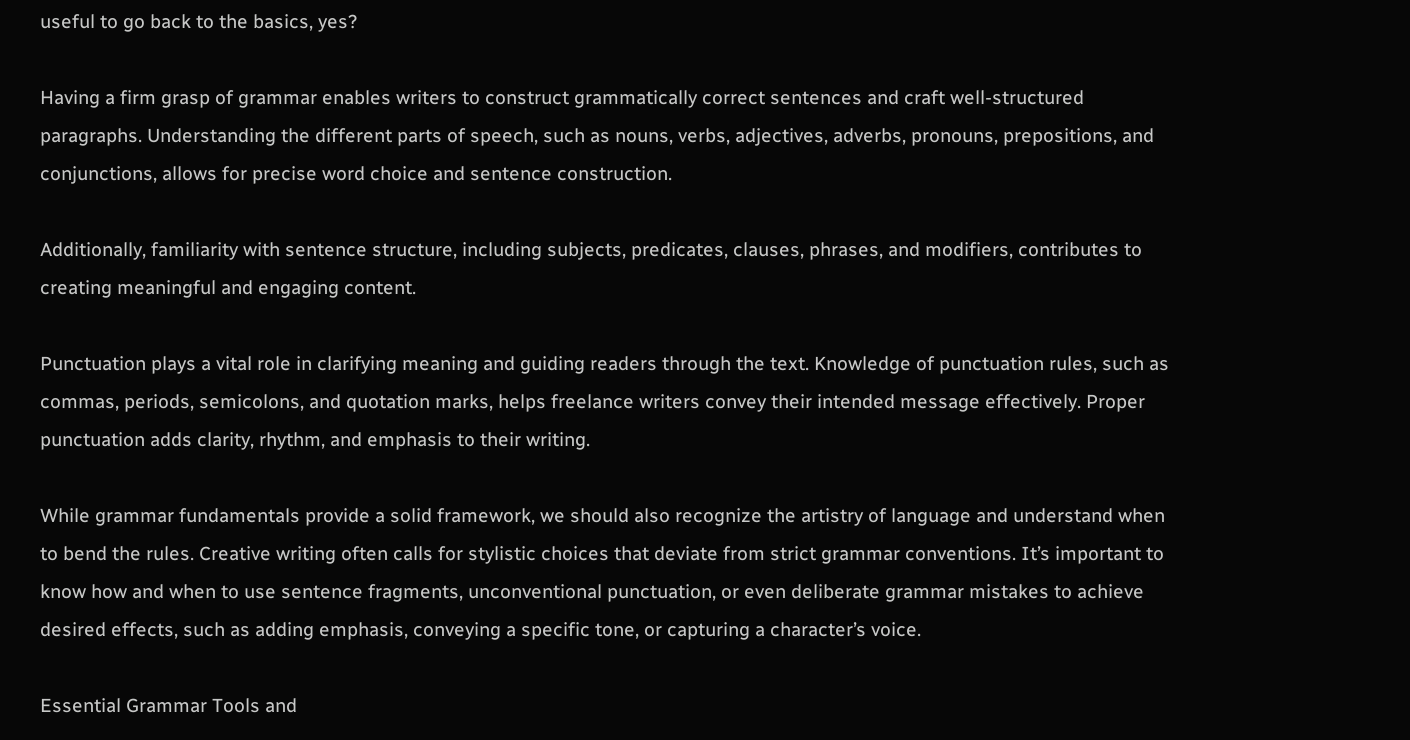useful to go back to the basics, yes?

Having a firm grasp of grammar enables writers to construct grammatically correct sentences and craft well-structured paragraphs. Understanding the different parts of speech, such as nouns, verbs, adjectives, adverbs, pronouns, prepositions, and conjunctions, allows for precise word choice and sentence construction.

Additionally, familiarity with sentence structure, including subjects, predicates, clauses, phrases, and modifiers, contributes to creating meaningful and engaging content.

Punctuation plays a vital role in clarifying meaning and guiding readers through the text. Knowledge of punctuation rules, such as commas, periods, semicolons, and quotation marks, helps freelance writers convey their intended message effectively. Proper punctuation adds clarity, rhythm, and emphasis to their writing.

While grammar fundamentals provide a solid framework, we should also recognize the artistry of language and understand when to bend the rules. Creative writing often calls for stylistic choices that deviate from strict grammar conventions. It’s important to know how and when to use sentence fragments, unconventional punctuation, or even deliberate grammar mistakes to achieve desired effects, such as adding emphasis, conveying a specific tone, or capturing a character’s voice.

Essential Grammar Tools and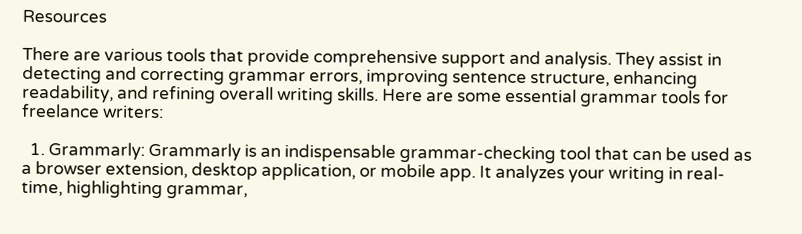Resources

There are various tools that provide comprehensive support and analysis. They assist in detecting and correcting grammar errors, improving sentence structure, enhancing readability, and refining overall writing skills. Here are some essential grammar tools for freelance writers:

  1. Grammarly: Grammarly is an indispensable grammar-checking tool that can be used as a browser extension, desktop application, or mobile app. It analyzes your writing in real-time, highlighting grammar,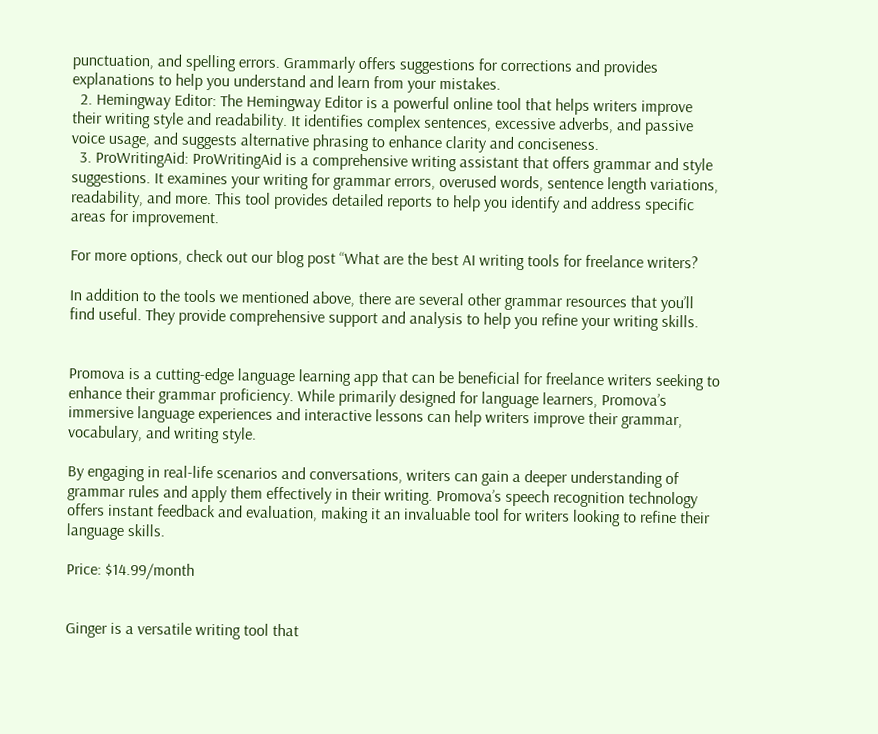punctuation, and spelling errors. Grammarly offers suggestions for corrections and provides explanations to help you understand and learn from your mistakes.
  2. Hemingway Editor: The Hemingway Editor is a powerful online tool that helps writers improve their writing style and readability. It identifies complex sentences, excessive adverbs, and passive voice usage, and suggests alternative phrasing to enhance clarity and conciseness.
  3. ProWritingAid: ProWritingAid is a comprehensive writing assistant that offers grammar and style suggestions. It examines your writing for grammar errors, overused words, sentence length variations, readability, and more. This tool provides detailed reports to help you identify and address specific areas for improvement.

For more options, check out our blog post “What are the best AI writing tools for freelance writers?

In addition to the tools we mentioned above, there are several other grammar resources that you’ll find useful. They provide comprehensive support and analysis to help you refine your writing skills.


Promova is a cutting-edge language learning app that can be beneficial for freelance writers seeking to enhance their grammar proficiency. While primarily designed for language learners, Promova’s immersive language experiences and interactive lessons can help writers improve their grammar, vocabulary, and writing style.

By engaging in real-life scenarios and conversations, writers can gain a deeper understanding of grammar rules and apply them effectively in their writing. Promova’s speech recognition technology offers instant feedback and evaluation, making it an invaluable tool for writers looking to refine their language skills.

Price: $14.99/month


Ginger is a versatile writing tool that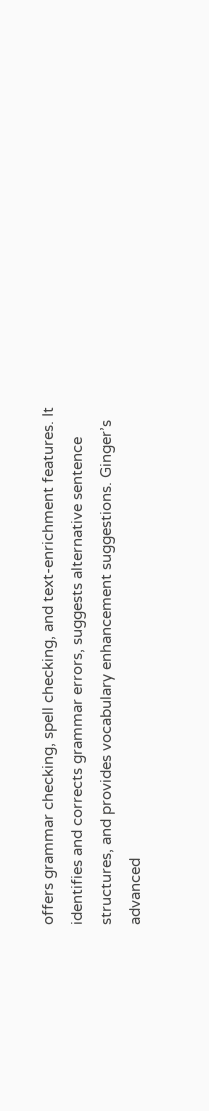offers grammar checking, spell checking, and text-enrichment features. It identifies and corrects grammar errors, suggests alternative sentence structures, and provides vocabulary enhancement suggestions. Ginger’s advanced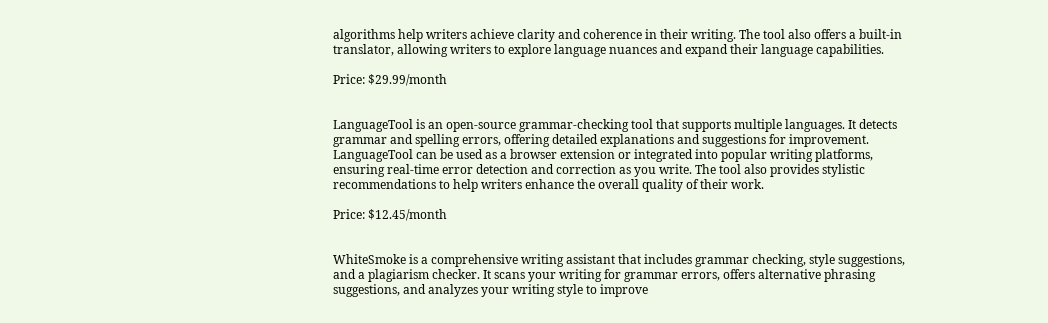algorithms help writers achieve clarity and coherence in their writing. The tool also offers a built-in translator, allowing writers to explore language nuances and expand their language capabilities.

Price: $29.99/month


LanguageTool is an open-source grammar-checking tool that supports multiple languages. It detects grammar and spelling errors, offering detailed explanations and suggestions for improvement. LanguageTool can be used as a browser extension or integrated into popular writing platforms, ensuring real-time error detection and correction as you write. The tool also provides stylistic recommendations to help writers enhance the overall quality of their work.

Price: $12.45/month


WhiteSmoke is a comprehensive writing assistant that includes grammar checking, style suggestions, and a plagiarism checker. It scans your writing for grammar errors, offers alternative phrasing suggestions, and analyzes your writing style to improve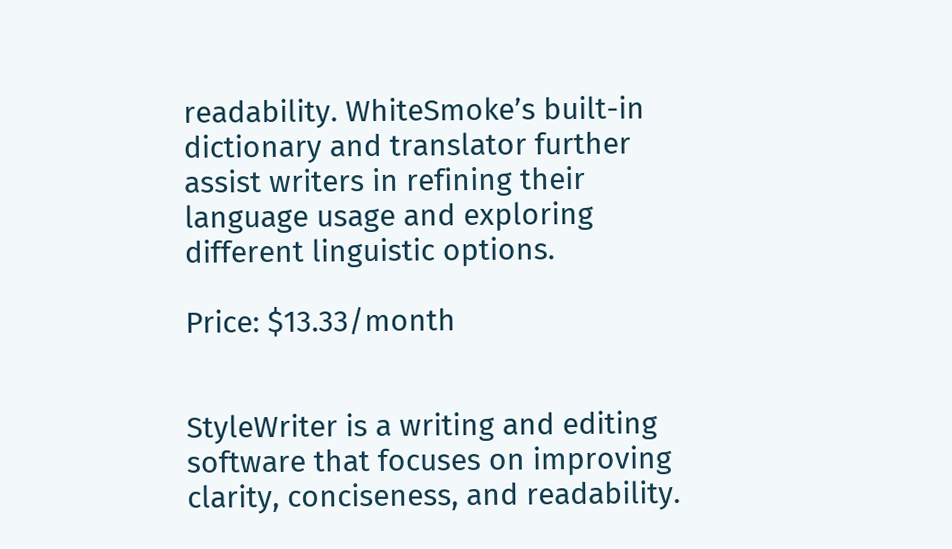readability. WhiteSmoke’s built-in dictionary and translator further assist writers in refining their language usage and exploring different linguistic options.

Price: $13.33/month


StyleWriter is a writing and editing software that focuses on improving clarity, conciseness, and readability.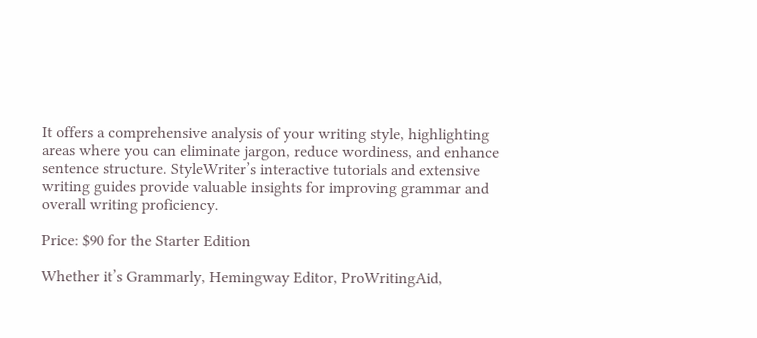It offers a comprehensive analysis of your writing style, highlighting areas where you can eliminate jargon, reduce wordiness, and enhance sentence structure. StyleWriter’s interactive tutorials and extensive writing guides provide valuable insights for improving grammar and overall writing proficiency.

Price: $90 for the Starter Edition

Whether it’s Grammarly, Hemingway Editor, ProWritingAid,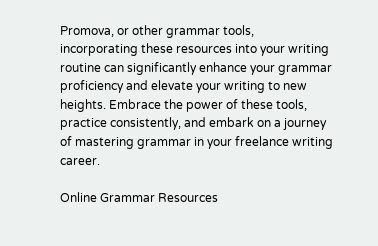Promova, or other grammar tools, incorporating these resources into your writing routine can significantly enhance your grammar proficiency and elevate your writing to new heights. Embrace the power of these tools, practice consistently, and embark on a journey of mastering grammar in your freelance writing career.

Online Grammar Resources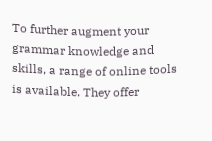To further augment your grammar knowledge and skills, a range of online tools is available. They offer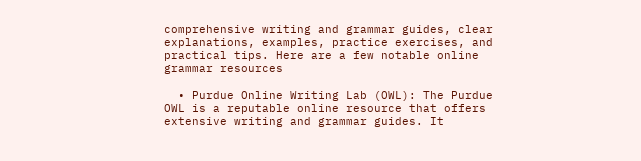comprehensive writing and grammar guides, clear explanations, examples, practice exercises, and practical tips. Here are a few notable online grammar resources

  • Purdue Online Writing Lab (OWL): The Purdue OWL is a reputable online resource that offers extensive writing and grammar guides. It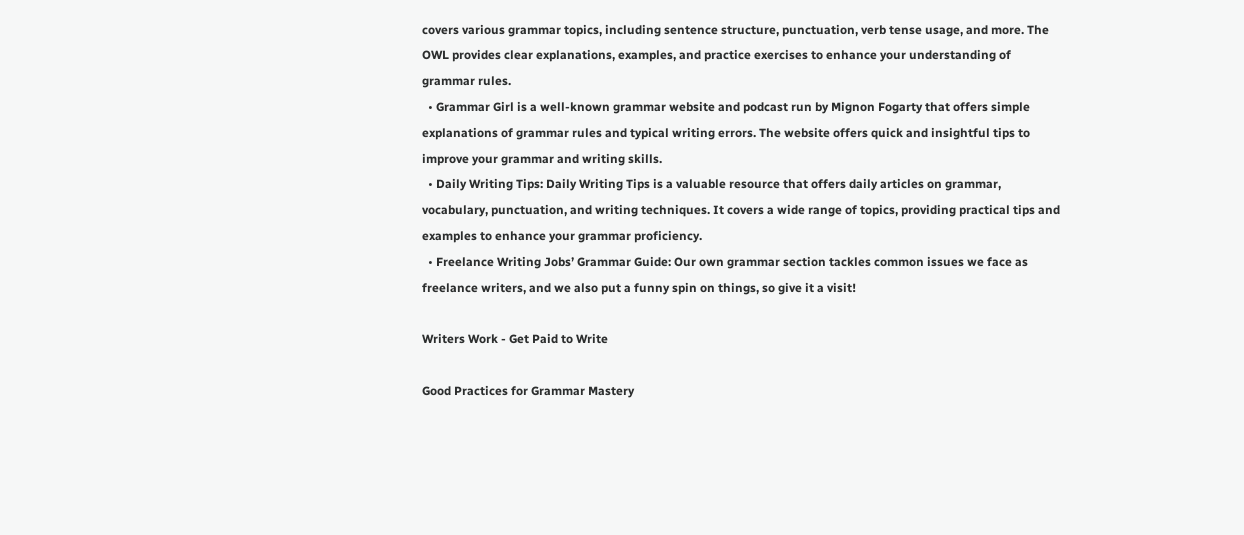covers various grammar topics, including sentence structure, punctuation, verb tense usage, and more. The OWL provides clear explanations, examples, and practice exercises to enhance your understanding of grammar rules.
  • Grammar Girl is a well-known grammar website and podcast run by Mignon Fogarty that offers simple explanations of grammar rules and typical writing errors. The website offers quick and insightful tips to improve your grammar and writing skills.
  • Daily Writing Tips: Daily Writing Tips is a valuable resource that offers daily articles on grammar, vocabulary, punctuation, and writing techniques. It covers a wide range of topics, providing practical tips and examples to enhance your grammar proficiency.
  • Freelance Writing Jobs’ Grammar Guide: Our own grammar section tackles common issues we face as freelance writers, and we also put a funny spin on things, so give it a visit!

Writers Work - Get Paid to Write

Good Practices for Grammar Mastery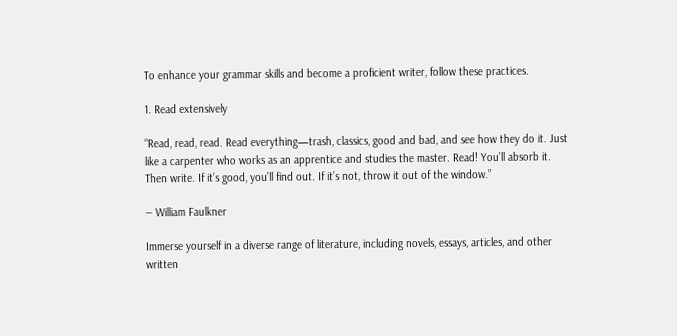To enhance your grammar skills and become a proficient writer, follow these practices.

1. Read extensively

“Read, read, read. Read everything—trash, classics, good and bad, and see how they do it. Just like a carpenter who works as an apprentice and studies the master. Read! You’ll absorb it.
Then write. If it’s good, you’ll find out. If it’s not, throw it out of the window.”

― William Faulkner

Immerse yourself in a diverse range of literature, including novels, essays, articles, and other written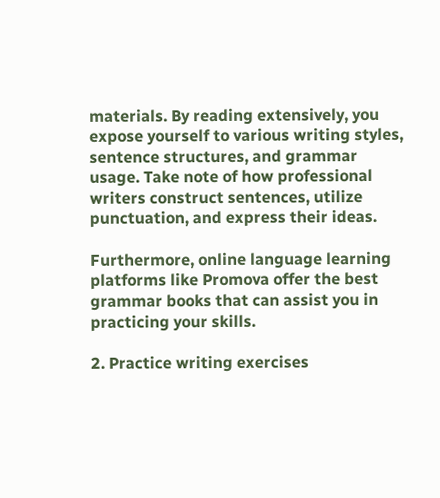materials. By reading extensively, you expose yourself to various writing styles, sentence structures, and grammar usage. Take note of how professional writers construct sentences, utilize punctuation, and express their ideas.

Furthermore, online language learning platforms like Promova offer the best grammar books that can assist you in practicing your skills.

2. Practice writing exercises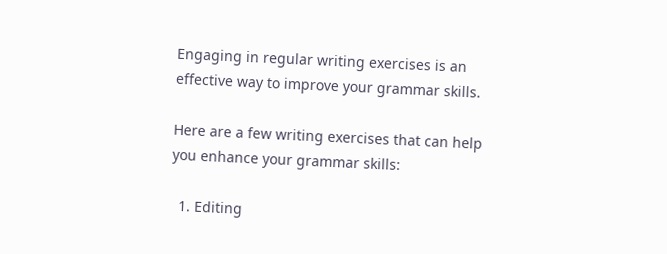Engaging in regular writing exercises is an effective way to improve your grammar skills.

Here are a few writing exercises that can help you enhance your grammar skills:

  1. Editing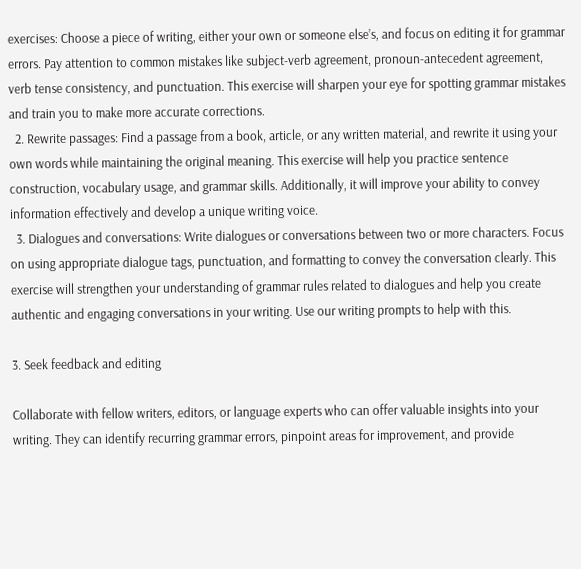exercises: Choose a piece of writing, either your own or someone else’s, and focus on editing it for grammar errors. Pay attention to common mistakes like subject-verb agreement, pronoun-antecedent agreement, verb tense consistency, and punctuation. This exercise will sharpen your eye for spotting grammar mistakes and train you to make more accurate corrections.
  2. Rewrite passages: Find a passage from a book, article, or any written material, and rewrite it using your own words while maintaining the original meaning. This exercise will help you practice sentence construction, vocabulary usage, and grammar skills. Additionally, it will improve your ability to convey information effectively and develop a unique writing voice.
  3. Dialogues and conversations: Write dialogues or conversations between two or more characters. Focus on using appropriate dialogue tags, punctuation, and formatting to convey the conversation clearly. This exercise will strengthen your understanding of grammar rules related to dialogues and help you create authentic and engaging conversations in your writing. Use our writing prompts to help with this.

3. Seek feedback and editing

Collaborate with fellow writers, editors, or language experts who can offer valuable insights into your writing. They can identify recurring grammar errors, pinpoint areas for improvement, and provide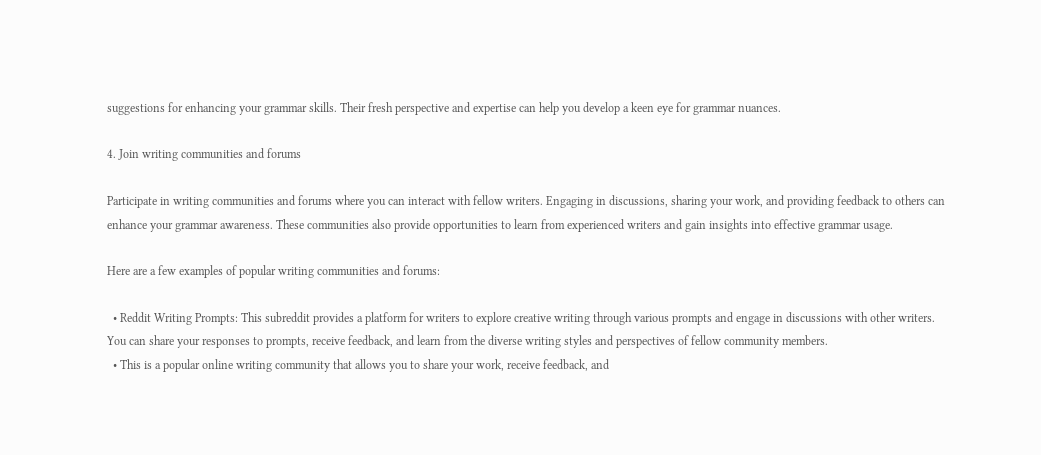suggestions for enhancing your grammar skills. Their fresh perspective and expertise can help you develop a keen eye for grammar nuances.

4. Join writing communities and forums

Participate in writing communities and forums where you can interact with fellow writers. Engaging in discussions, sharing your work, and providing feedback to others can enhance your grammar awareness. These communities also provide opportunities to learn from experienced writers and gain insights into effective grammar usage.

Here are a few examples of popular writing communities and forums:

  • Reddit Writing Prompts: This subreddit provides a platform for writers to explore creative writing through various prompts and engage in discussions with other writers. You can share your responses to prompts, receive feedback, and learn from the diverse writing styles and perspectives of fellow community members.
  • This is a popular online writing community that allows you to share your work, receive feedback, and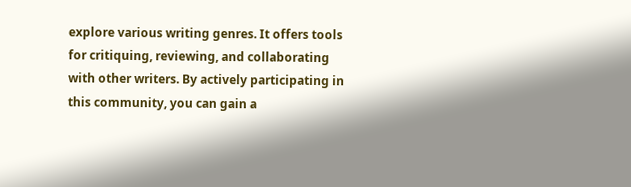explore various writing genres. It offers tools for critiquing, reviewing, and collaborating with other writers. By actively participating in this community, you can gain a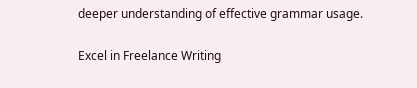deeper understanding of effective grammar usage.

Excel in Freelance Writing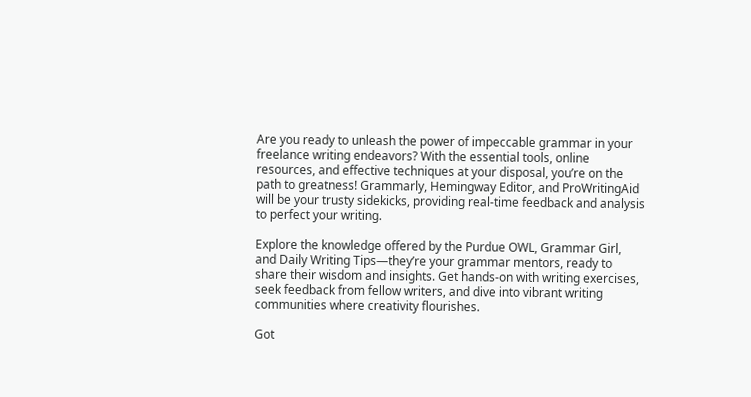Are you ready to unleash the power of impeccable grammar in your freelance writing endeavors? With the essential tools, online resources, and effective techniques at your disposal, you’re on the path to greatness! Grammarly, Hemingway Editor, and ProWritingAid will be your trusty sidekicks, providing real-time feedback and analysis to perfect your writing.

Explore the knowledge offered by the Purdue OWL, Grammar Girl, and Daily Writing Tips—they’re your grammar mentors, ready to share their wisdom and insights. Get hands-on with writing exercises, seek feedback from fellow writers, and dive into vibrant writing communities where creativity flourishes.

Got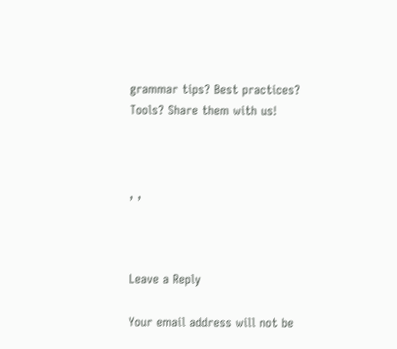grammar tips? Best practices? Tools? Share them with us!



, ,



Leave a Reply

Your email address will not be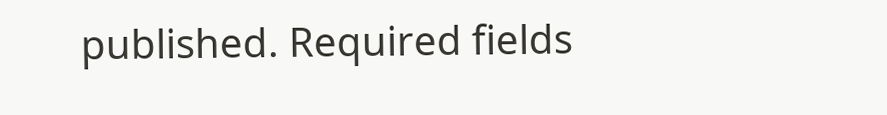published. Required fields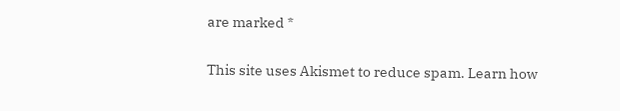are marked *

This site uses Akismet to reduce spam. Learn how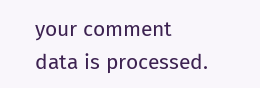your comment data is processed.